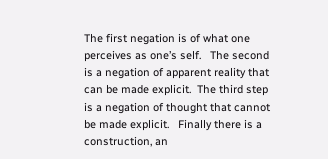The first negation is of what one perceives as one’s self.   The second is a negation of apparent reality that can be made explicit.  The third step is a negation of thought that cannot be made explicit.   Finally there is a construction, an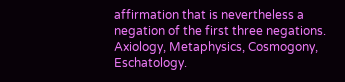affirmation that is nevertheless a negation of the first three negations.   Axiology, Metaphysics, Cosmogony, Eschatology.